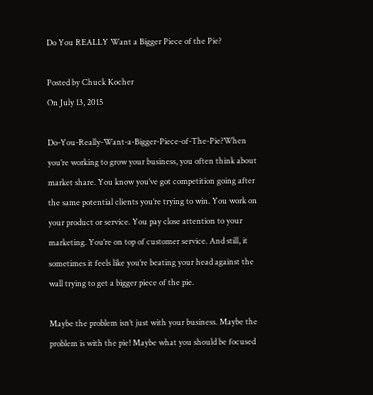Do You REALLY Want a Bigger Piece of the Pie?

Posted by Chuck Kocher
On July 13, 2015

Do-You-Really-Want-a-Bigger-Piece-of-The-Pie?When you’re working to grow your business, you often think about market share. You know you’ve got competition going after the same potential clients you’re trying to win. You work on your product or service. You pay close attention to your marketing. You’re on top of customer service. And still, it sometimes it feels like you’re beating your head against the wall trying to get a bigger piece of the pie.

Maybe the problem isn’t just with your business. Maybe the problem is with the pie! Maybe what you should be focused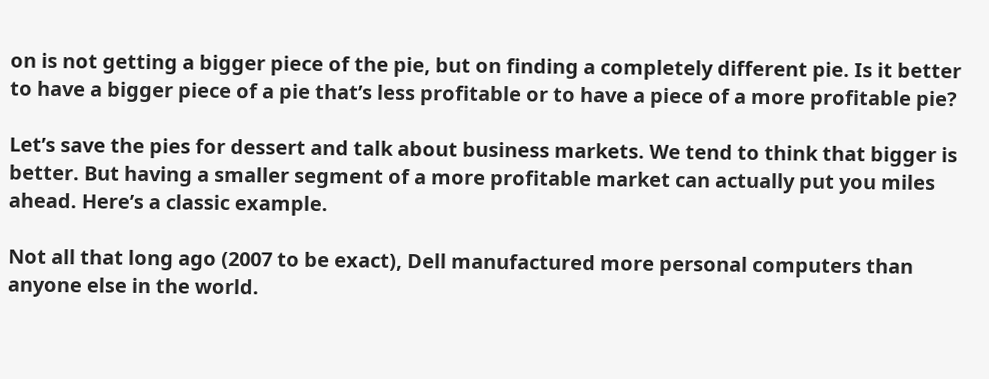on is not getting a bigger piece of the pie, but on finding a completely different pie. Is it better to have a bigger piece of a pie that’s less profitable or to have a piece of a more profitable pie?

Let’s save the pies for dessert and talk about business markets. We tend to think that bigger is better. But having a smaller segment of a more profitable market can actually put you miles ahead. Here’s a classic example.

Not all that long ago (2007 to be exact), Dell manufactured more personal computers than anyone else in the world.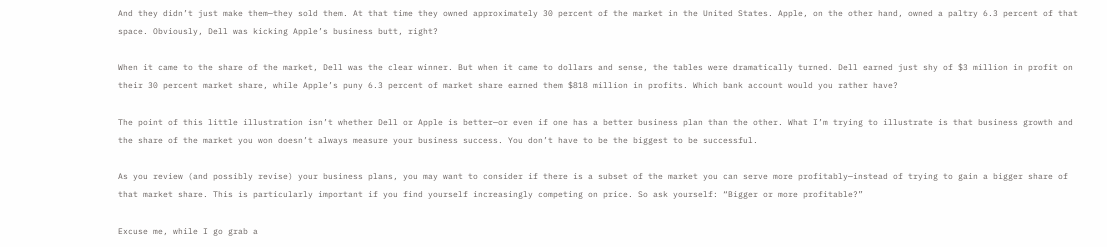And they didn’t just make them—they sold them. At that time they owned approximately 30 percent of the market in the United States. Apple, on the other hand, owned a paltry 6.3 percent of that space. Obviously, Dell was kicking Apple’s business butt, right?

When it came to the share of the market, Dell was the clear winner. But when it came to dollars and sense, the tables were dramatically turned. Dell earned just shy of $3 million in profit on their 30 percent market share, while Apple’s puny 6.3 percent of market share earned them $818 million in profits. Which bank account would you rather have?

The point of this little illustration isn’t whether Dell or Apple is better—or even if one has a better business plan than the other. What I’m trying to illustrate is that business growth and the share of the market you won doesn’t always measure your business success. You don’t have to be the biggest to be successful.

As you review (and possibly revise) your business plans, you may want to consider if there is a subset of the market you can serve more profitably—instead of trying to gain a bigger share of that market share. This is particularly important if you find yourself increasingly competing on price. So ask yourself: “Bigger or more profitable?”

Excuse me, while I go grab a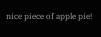nice piece of apple pie!